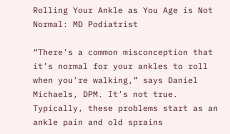Rolling Your Ankle as You Age is Not Normal: MD Podiatrist

“There’s a common misconception that it’s normal for your ankles to roll when you’re walking,” says Daniel Michaels, DPM. It’s not true. Typically, these problems start as an ankle pain and old sprains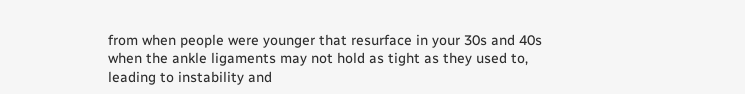from when people were younger that resurface in your 30s and 40s when the ankle ligaments may not hold as tight as they used to, leading to instability and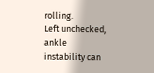rolling.
Left unchecked, ankle instability can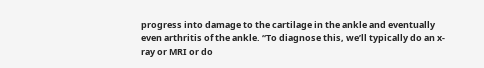progress into damage to the cartilage in the ankle and eventually even arthritis of the ankle. “To diagnose this, we’ll typically do an x-ray or MRI or do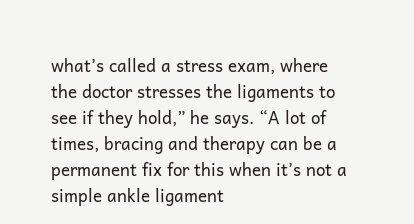what’s called a stress exam, where the doctor stresses the ligaments to see if they hold,” he says. “A lot of times, bracing and therapy can be a permanent fix for this when it’s not a simple ankle ligament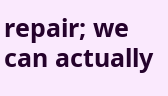repair; we can actually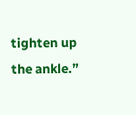tighten up the ankle.”